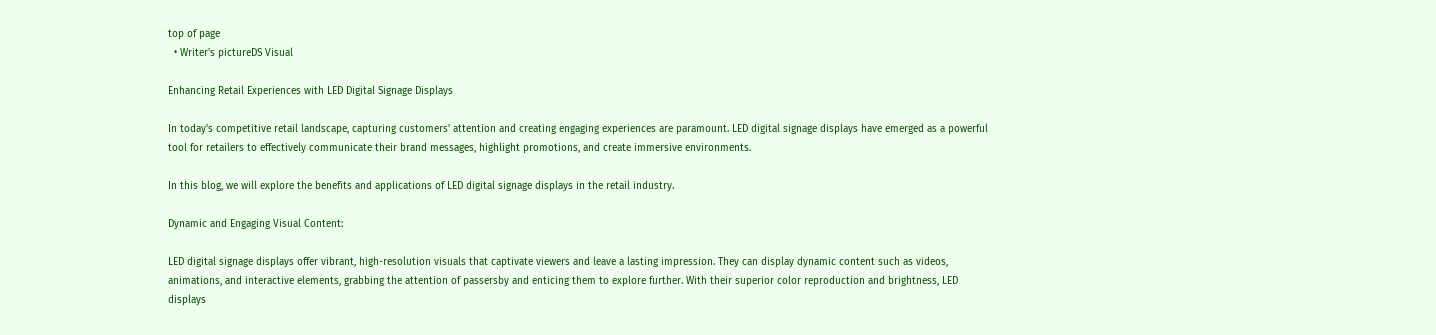top of page
  • Writer's pictureDS Visual

Enhancing Retail Experiences with LED Digital Signage Displays

In today's competitive retail landscape, capturing customers' attention and creating engaging experiences are paramount. LED digital signage displays have emerged as a powerful tool for retailers to effectively communicate their brand messages, highlight promotions, and create immersive environments.

In this blog, we will explore the benefits and applications of LED digital signage displays in the retail industry.

Dynamic and Engaging Visual Content:

LED digital signage displays offer vibrant, high-resolution visuals that captivate viewers and leave a lasting impression. They can display dynamic content such as videos, animations, and interactive elements, grabbing the attention of passersby and enticing them to explore further. With their superior color reproduction and brightness, LED displays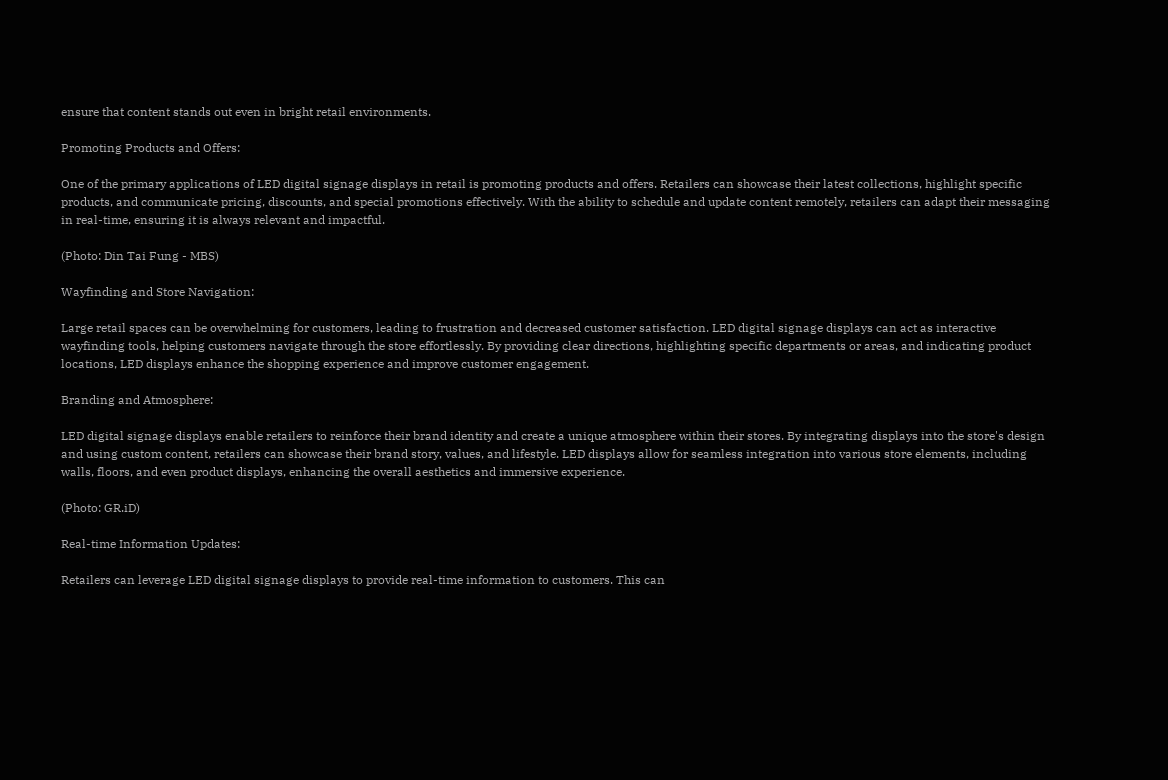ensure that content stands out even in bright retail environments.

Promoting Products and Offers:

One of the primary applications of LED digital signage displays in retail is promoting products and offers. Retailers can showcase their latest collections, highlight specific products, and communicate pricing, discounts, and special promotions effectively. With the ability to schedule and update content remotely, retailers can adapt their messaging in real-time, ensuring it is always relevant and impactful.

(Photo: Din Tai Fung - MBS)

Wayfinding and Store Navigation:

Large retail spaces can be overwhelming for customers, leading to frustration and decreased customer satisfaction. LED digital signage displays can act as interactive wayfinding tools, helping customers navigate through the store effortlessly. By providing clear directions, highlighting specific departments or areas, and indicating product locations, LED displays enhance the shopping experience and improve customer engagement.

Branding and Atmosphere:

LED digital signage displays enable retailers to reinforce their brand identity and create a unique atmosphere within their stores. By integrating displays into the store's design and using custom content, retailers can showcase their brand story, values, and lifestyle. LED displays allow for seamless integration into various store elements, including walls, floors, and even product displays, enhancing the overall aesthetics and immersive experience.

(Photo: GR.iD)

Real-time Information Updates:

Retailers can leverage LED digital signage displays to provide real-time information to customers. This can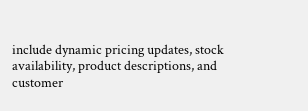include dynamic pricing updates, stock availability, product descriptions, and customer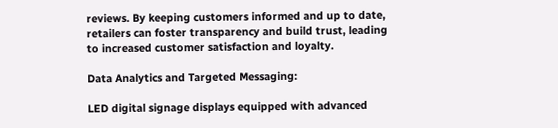reviews. By keeping customers informed and up to date, retailers can foster transparency and build trust, leading to increased customer satisfaction and loyalty.

Data Analytics and Targeted Messaging:

LED digital signage displays equipped with advanced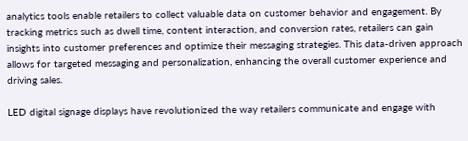analytics tools enable retailers to collect valuable data on customer behavior and engagement. By tracking metrics such as dwell time, content interaction, and conversion rates, retailers can gain insights into customer preferences and optimize their messaging strategies. This data-driven approach allows for targeted messaging and personalization, enhancing the overall customer experience and driving sales.

LED digital signage displays have revolutionized the way retailers communicate and engage with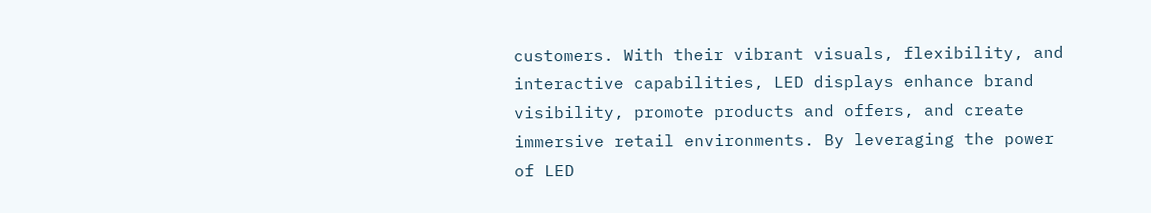customers. With their vibrant visuals, flexibility, and interactive capabilities, LED displays enhance brand visibility, promote products and offers, and create immersive retail environments. By leveraging the power of LED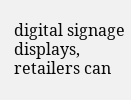digital signage displays, retailers can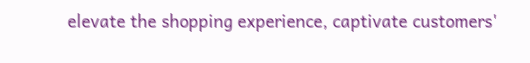elevate the shopping experience, captivate customers'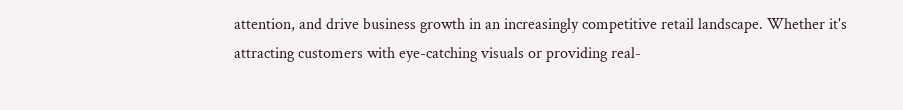attention, and drive business growth in an increasingly competitive retail landscape. Whether it's attracting customers with eye-catching visuals or providing real-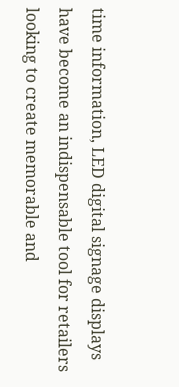time information, LED digital signage displays have become an indispensable tool for retailers looking to create memorable and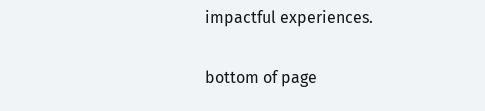impactful experiences.


bottom of page